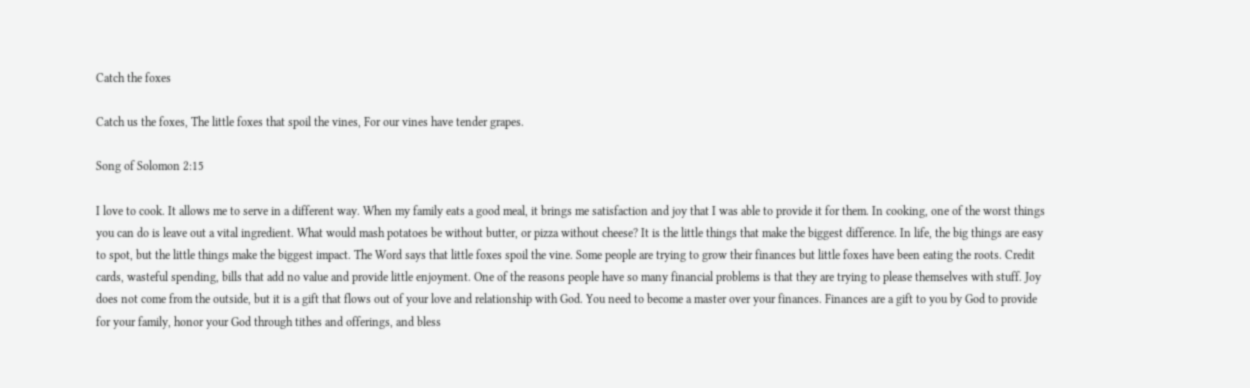Catch the foxes

Catch us the foxes, The little foxes that spoil the vines, For our vines have tender grapes.

Song of Solomon 2:15

I love to cook. It allows me to serve in a different way. When my family eats a good meal, it brings me satisfaction and joy that I was able to provide it for them. In cooking, one of the worst things you can do is leave out a vital ingredient. What would mash potatoes be without butter, or pizza without cheese? It is the little things that make the biggest difference. In life, the big things are easy to spot, but the little things make the biggest impact. The Word says that little foxes spoil the vine. Some people are trying to grow their finances but little foxes have been eating the roots. Credit cards, wasteful spending, bills that add no value and provide little enjoyment. One of the reasons people have so many financial problems is that they are trying to please themselves with stuff. Joy does not come from the outside, but it is a gift that flows out of your love and relationship with God. You need to become a master over your finances. Finances are a gift to you by God to provide for your family, honor your God through tithes and offerings, and bless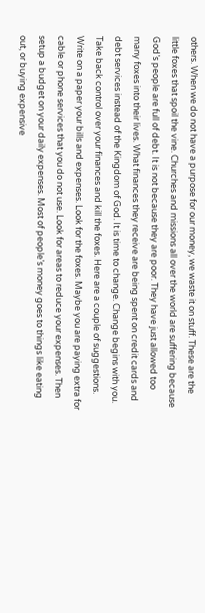others. When we do not have a purpose for our money, we waste it on stuff. These are the little foxes that spoil the vine. Churches and missions all over the world are suffering because God’s people are full of debt. It is not because they are poor. They have just allowed too many foxes into their lives. What finances they receive are being spent on credit cards and debt services instead of the Kingdom of God. It is time to change. Change begins with you. Take back control over your finances and kill the foxes. Here are a couple of suggestions. Write on a paper your bills and expenses. Look for the foxes. Maybe you are paying extra for cable or phone services that you do not use. Look for areas to reduce your expenses. Then setup a budget on your daily expenses. Most of people’s money goes to things like eating out, or buying expensive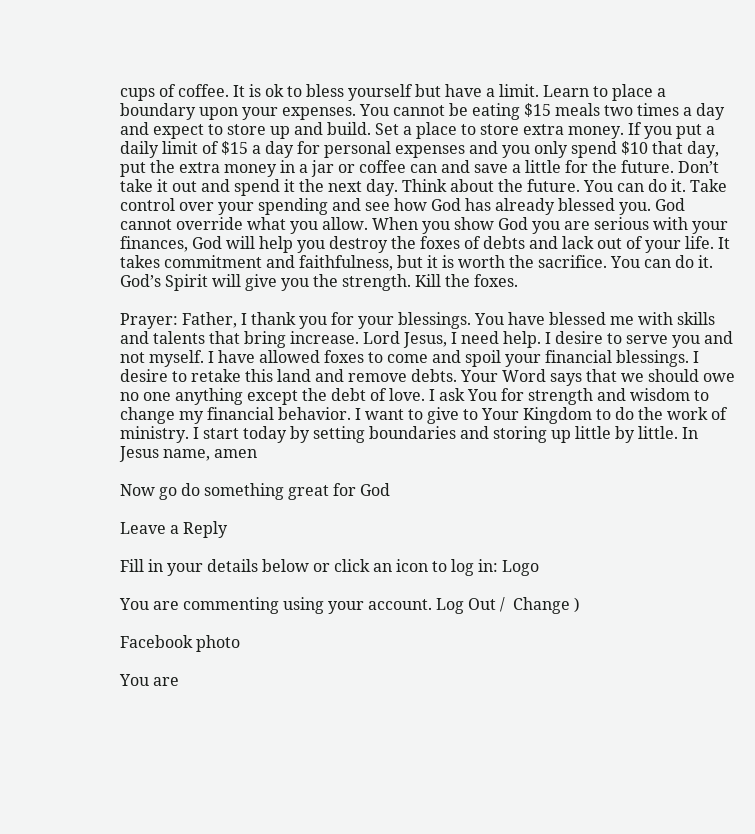cups of coffee. It is ok to bless yourself but have a limit. Learn to place a boundary upon your expenses. You cannot be eating $15 meals two times a day and expect to store up and build. Set a place to store extra money. If you put a daily limit of $15 a day for personal expenses and you only spend $10 that day, put the extra money in a jar or coffee can and save a little for the future. Don’t take it out and spend it the next day. Think about the future. You can do it. Take control over your spending and see how God has already blessed you. God cannot override what you allow. When you show God you are serious with your finances, God will help you destroy the foxes of debts and lack out of your life. It takes commitment and faithfulness, but it is worth the sacrifice. You can do it. God’s Spirit will give you the strength. Kill the foxes.

Prayer: Father, I thank you for your blessings. You have blessed me with skills and talents that bring increase. Lord Jesus, I need help. I desire to serve you and not myself. I have allowed foxes to come and spoil your financial blessings. I desire to retake this land and remove debts. Your Word says that we should owe no one anything except the debt of love. I ask You for strength and wisdom to change my financial behavior. I want to give to Your Kingdom to do the work of ministry. I start today by setting boundaries and storing up little by little. In Jesus name, amen

Now go do something great for God

Leave a Reply

Fill in your details below or click an icon to log in: Logo

You are commenting using your account. Log Out /  Change )

Facebook photo

You are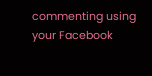commenting using your Facebook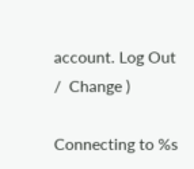account. Log Out /  Change )

Connecting to %s